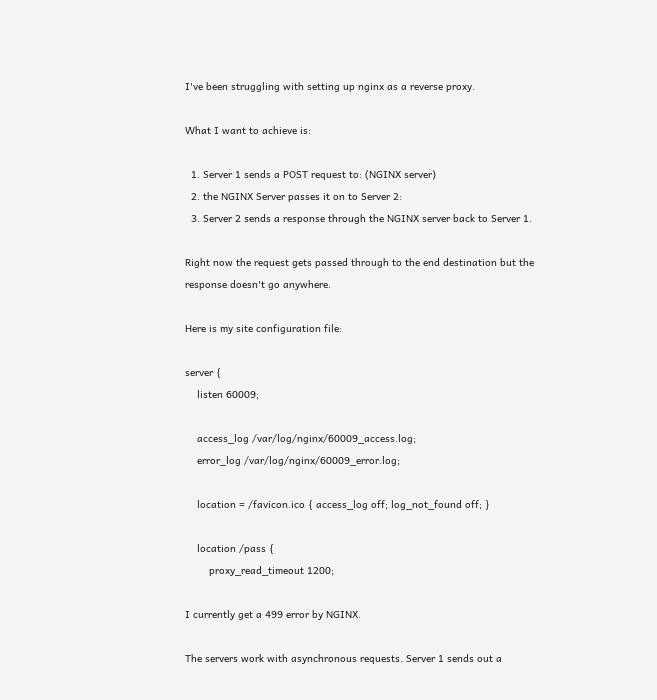I've been struggling with setting up nginx as a reverse proxy.

What I want to achieve is:

  1. Server 1 sends a POST request to: (NGINX server)
  2. the NGINX Server passes it on to Server 2:
  3. Server 2 sends a response through the NGINX server back to Server 1.

Right now the request gets passed through to the end destination but the response doesn't go anywhere.

Here is my site configuration file:

server {
    listen 60009;

    access_log /var/log/nginx/60009_access.log;
    error_log /var/log/nginx/60009_error.log;

    location = /favicon.ico { access_log off; log_not_found off; }

    location /pass {
        proxy_read_timeout 1200;

I currently get a 499 error by NGINX.

The servers work with asynchronous requests. Server 1 sends out a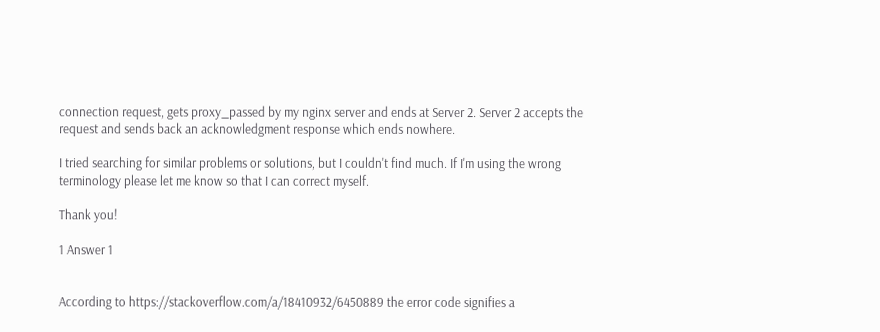connection request, gets proxy_passed by my nginx server and ends at Server 2. Server 2 accepts the request and sends back an acknowledgment response which ends nowhere.

I tried searching for similar problems or solutions, but I couldn't find much. If I'm using the wrong terminology please let me know so that I can correct myself.

Thank you!

1 Answer 1


According to https://stackoverflow.com/a/18410932/6450889 the error code signifies a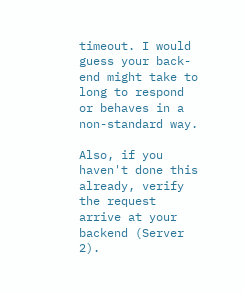timeout. I would guess your back-end might take to long to respond or behaves in a non-standard way.

Also, if you haven't done this already, verify the request arrive at your backend (Server 2).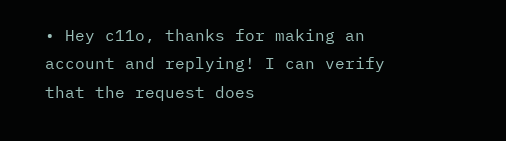• Hey c11o, thanks for making an account and replying! I can verify that the request does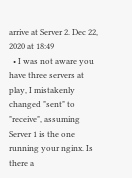arrive at Server 2. Dec 22, 2020 at 18:49
  • I was not aware you have three servers at play, I mistakenly changed "sent" to "receive", assuming Server 1 is the one running your nginx. Is there a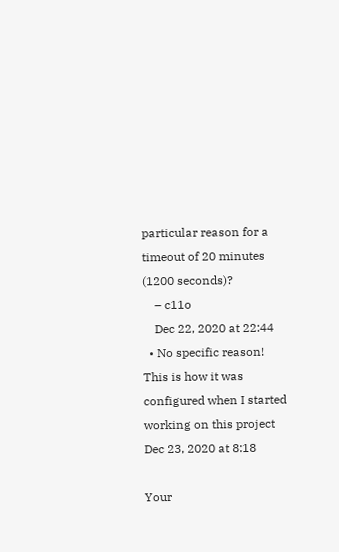particular reason for a timeout of 20 minutes (1200 seconds)?
    – c11o
    Dec 22, 2020 at 22:44
  • No specific reason! This is how it was configured when I started working on this project Dec 23, 2020 at 8:18

Your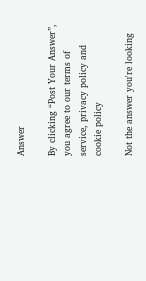Answer

By clicking “Post Your Answer”, you agree to our terms of service, privacy policy and cookie policy

Not the answer you're looking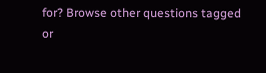for? Browse other questions tagged or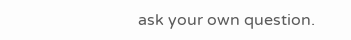ask your own question.